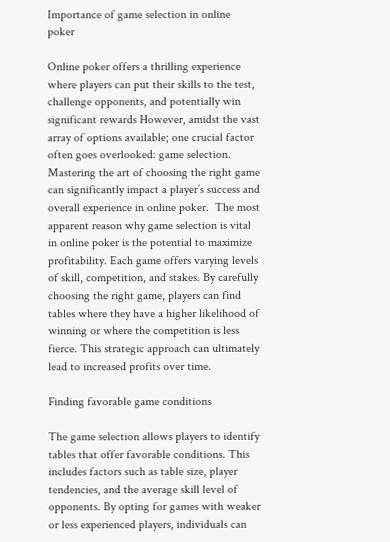Importance of game selection in online poker

Online poker offers a thrilling experience where players can put their skills to the test, challenge opponents, and potentially win significant rewards However, amidst the vast array of options available; one crucial factor often goes overlooked: game selection. Mastering the art of choosing the right game can significantly impact a player’s success and overall experience in online poker.  The most apparent reason why game selection is vital in online poker is the potential to maximize profitability. Each game offers varying levels of skill, competition, and stakes. By carefully choosing the right game, players can find tables where they have a higher likelihood of winning or where the competition is less fierce. This strategic approach can ultimately lead to increased profits over time.

Finding favorable game conditions

The game selection allows players to identify tables that offer favorable conditions. This includes factors such as table size, player tendencies, and the average skill level of opponents. By opting for games with weaker or less experienced players, individuals can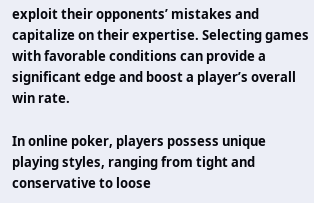exploit their opponents’ mistakes and capitalize on their expertise. Selecting games with favorable conditions can provide a significant edge and boost a player’s overall win rate.

In online poker, players possess unique playing styles, ranging from tight and conservative to loose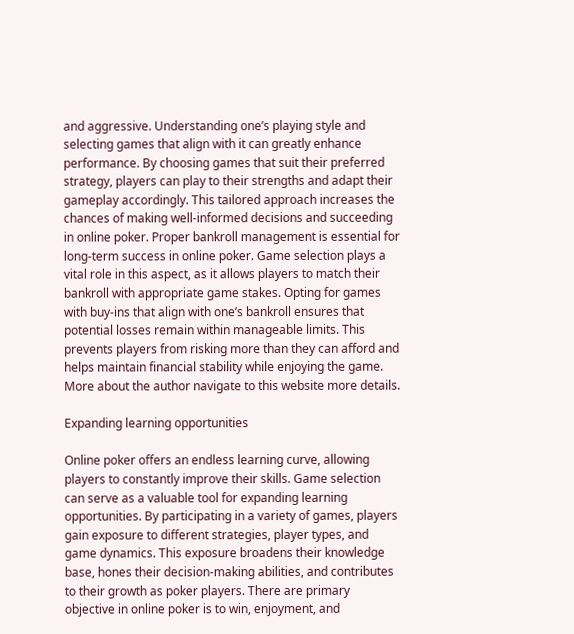and aggressive. Understanding one’s playing style and selecting games that align with it can greatly enhance performance. By choosing games that suit their preferred strategy, players can play to their strengths and adapt their gameplay accordingly. This tailored approach increases the chances of making well-informed decisions and succeeding in online poker. Proper bankroll management is essential for long-term success in online poker. Game selection plays a vital role in this aspect, as it allows players to match their bankroll with appropriate game stakes. Opting for games with buy-ins that align with one’s bankroll ensures that potential losses remain within manageable limits. This prevents players from risking more than they can afford and helps maintain financial stability while enjoying the game. More about the author navigate to this website more details.

Expanding learning opportunities

Online poker offers an endless learning curve, allowing players to constantly improve their skills. Game selection can serve as a valuable tool for expanding learning opportunities. By participating in a variety of games, players gain exposure to different strategies, player types, and game dynamics. This exposure broadens their knowledge base, hones their decision-making abilities, and contributes to their growth as poker players. There are primary objective in online poker is to win, enjoyment, and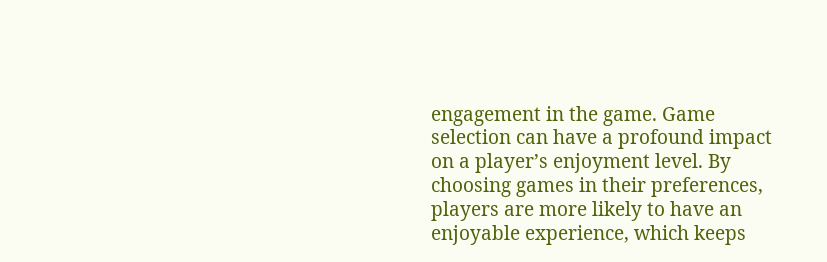engagement in the game. Game selection can have a profound impact on a player’s enjoyment level. By choosing games in their preferences, players are more likely to have an enjoyable experience, which keeps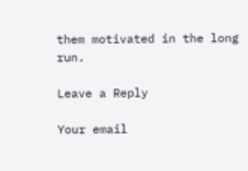them motivated in the long run.

Leave a Reply

Your email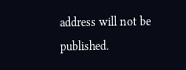address will not be published.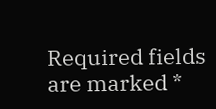Required fields are marked *